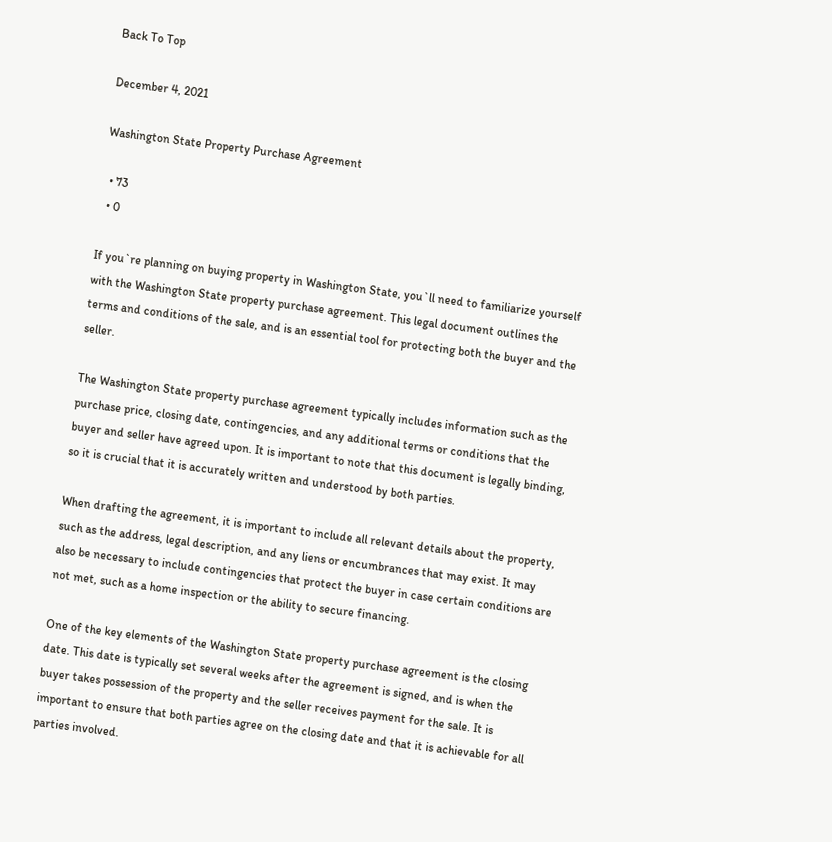Back To Top

December 4, 2021

Washington State Property Purchase Agreement

  • 73
  • 0

If you`re planning on buying property in Washington State, you`ll need to familiarize yourself with the Washington State property purchase agreement. This legal document outlines the terms and conditions of the sale, and is an essential tool for protecting both the buyer and the seller.

The Washington State property purchase agreement typically includes information such as the purchase price, closing date, contingencies, and any additional terms or conditions that the buyer and seller have agreed upon. It is important to note that this document is legally binding, so it is crucial that it is accurately written and understood by both parties.

When drafting the agreement, it is important to include all relevant details about the property, such as the address, legal description, and any liens or encumbrances that may exist. It may also be necessary to include contingencies that protect the buyer in case certain conditions are not met, such as a home inspection or the ability to secure financing.

One of the key elements of the Washington State property purchase agreement is the closing date. This date is typically set several weeks after the agreement is signed, and is when the buyer takes possession of the property and the seller receives payment for the sale. It is important to ensure that both parties agree on the closing date and that it is achievable for all parties involved.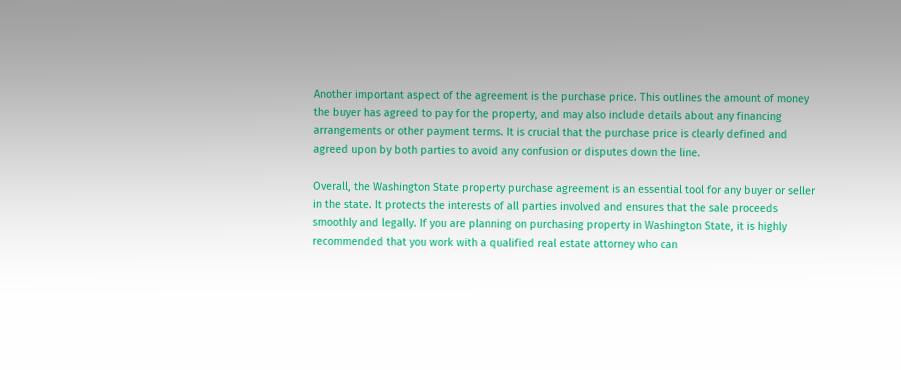Another important aspect of the agreement is the purchase price. This outlines the amount of money the buyer has agreed to pay for the property, and may also include details about any financing arrangements or other payment terms. It is crucial that the purchase price is clearly defined and agreed upon by both parties to avoid any confusion or disputes down the line.

Overall, the Washington State property purchase agreement is an essential tool for any buyer or seller in the state. It protects the interests of all parties involved and ensures that the sale proceeds smoothly and legally. If you are planning on purchasing property in Washington State, it is highly recommended that you work with a qualified real estate attorney who can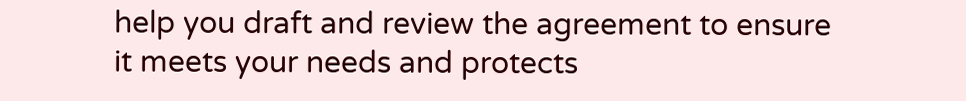help you draft and review the agreement to ensure it meets your needs and protects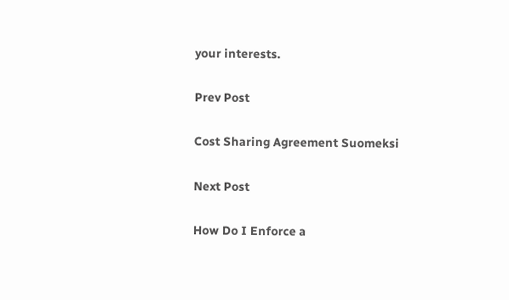your interests.

Prev Post

Cost Sharing Agreement Suomeksi

Next Post

How Do I Enforce a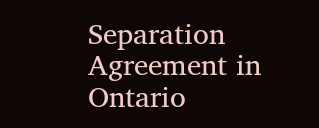Separation Agreement in Ontario